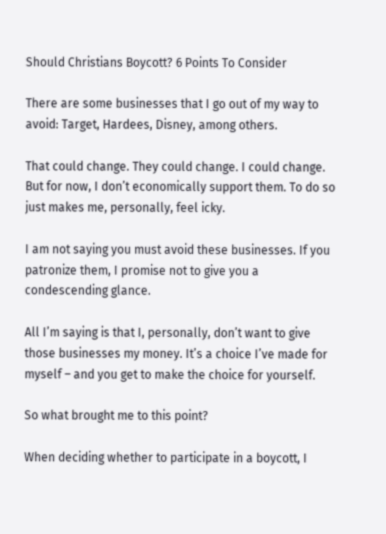Should Christians Boycott? 6 Points To Consider

There are some businesses that I go out of my way to avoid: Target, Hardees, Disney, among others.

That could change. They could change. I could change. But for now, I don’t economically support them. To do so just makes me, personally, feel icky.

I am not saying you must avoid these businesses. If you patronize them, I promise not to give you a condescending glance.

All I’m saying is that I, personally, don’t want to give those businesses my money. It’s a choice I’ve made for myself – and you get to make the choice for yourself.

So what brought me to this point?

When deciding whether to participate in a boycott, I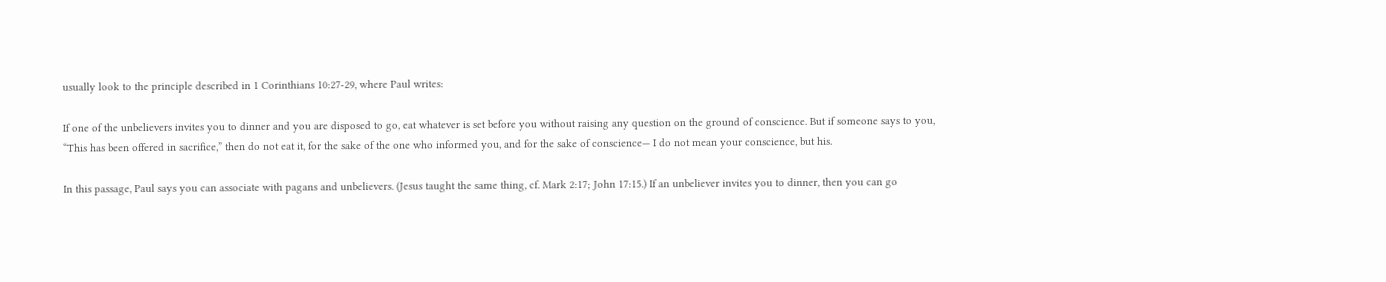usually look to the principle described in 1 Corinthians 10:27-29, where Paul writes:

If one of the unbelievers invites you to dinner and you are disposed to go, eat whatever is set before you without raising any question on the ground of conscience. But if someone says to you, “This has been offered in sacrifice,” then do not eat it, for the sake of the one who informed you, and for the sake of conscience— I do not mean your conscience, but his.

In this passage, Paul says you can associate with pagans and unbelievers. (Jesus taught the same thing, cf. Mark 2:17; John 17:15.) If an unbeliever invites you to dinner, then you can go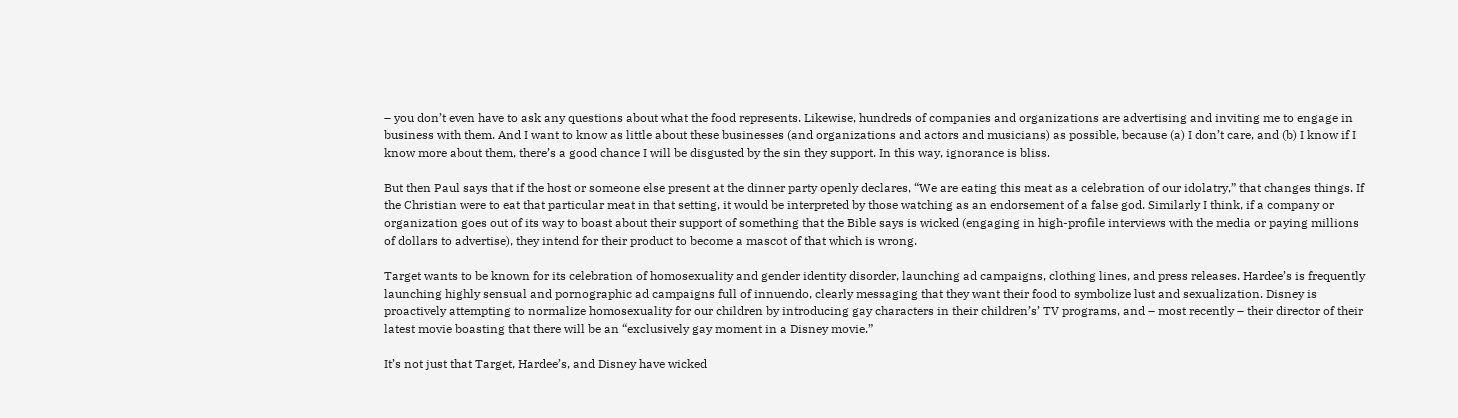– you don’t even have to ask any questions about what the food represents. Likewise, hundreds of companies and organizations are advertising and inviting me to engage in business with them. And I want to know as little about these businesses (and organizations and actors and musicians) as possible, because (a) I don’t care, and (b) I know if I know more about them, there’s a good chance I will be disgusted by the sin they support. In this way, ignorance is bliss.

But then Paul says that if the host or someone else present at the dinner party openly declares, “We are eating this meat as a celebration of our idolatry,” that changes things. If the Christian were to eat that particular meat in that setting, it would be interpreted by those watching as an endorsement of a false god. Similarly I think, if a company or organization goes out of its way to boast about their support of something that the Bible says is wicked (engaging in high-profile interviews with the media or paying millions of dollars to advertise), they intend for their product to become a mascot of that which is wrong.

Target wants to be known for its celebration of homosexuality and gender identity disorder, launching ad campaigns, clothing lines, and press releases. Hardee’s is frequently launching highly sensual and pornographic ad campaigns full of innuendo, clearly messaging that they want their food to symbolize lust and sexualization. Disney is proactively attempting to normalize homosexuality for our children by introducing gay characters in their children’s’ TV programs, and – most recently – their director of their latest movie boasting that there will be an “exclusively gay moment in a Disney movie.”

It’s not just that Target, Hardee’s, and Disney have wicked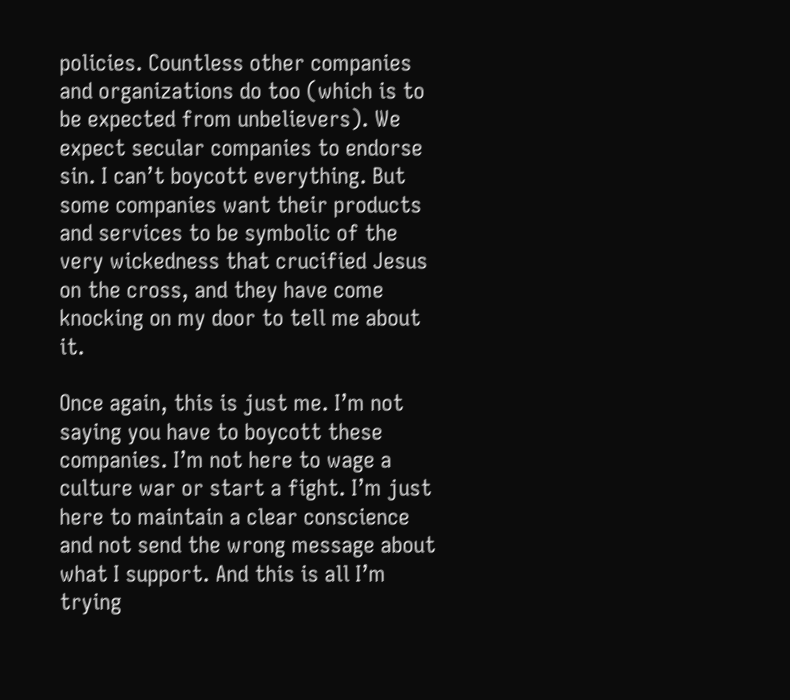policies. Countless other companies and organizations do too (which is to be expected from unbelievers). We expect secular companies to endorse sin. I can’t boycott everything. But some companies want their products and services to be symbolic of the very wickedness that crucified Jesus on the cross, and they have come knocking on my door to tell me about it.

Once again, this is just me. I’m not saying you have to boycott these companies. I’m not here to wage a culture war or start a fight. I’m just here to maintain a clear conscience and not send the wrong message about what I support. And this is all I’m trying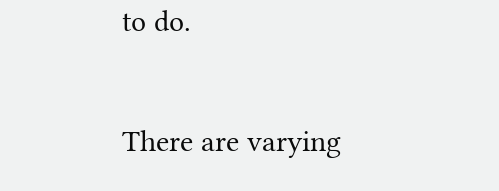to do.

There are varying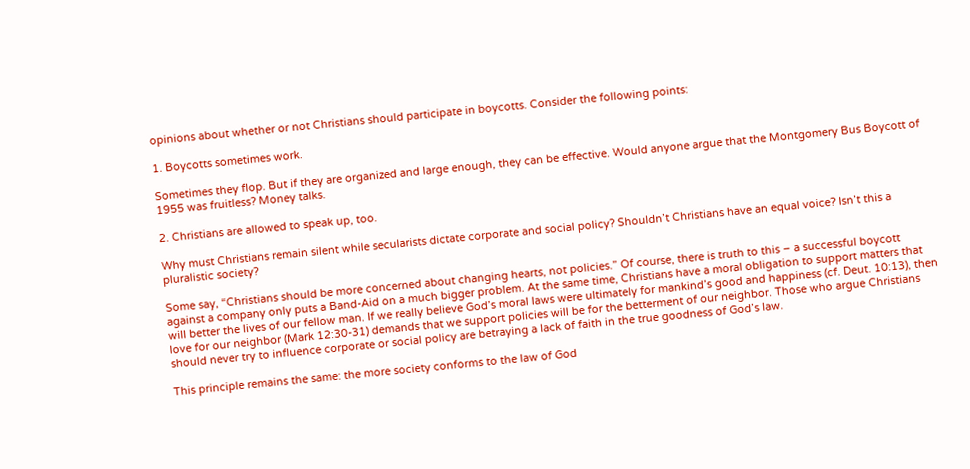opinions about whether or not Christians should participate in boycotts. Consider the following points:

1. Boycotts sometimes work.

Sometimes they flop. But if they are organized and large enough, they can be effective. Would anyone argue that the Montgomery Bus Boycott of 1955 was fruitless? Money talks.

2. Christians are allowed to speak up, too.

Why must Christians remain silent while secularists dictate corporate and social policy? Shouldn’t Christians have an equal voice? Isn’t this a pluralistic society?

Some say, “Christians should be more concerned about changing hearts, not policies.” Of course, there is truth to this – a successful boycott against a company only puts a Band-Aid on a much bigger problem. At the same time, Christians have a moral obligation to support matters that will better the lives of our fellow man. If we really believe God’s moral laws were ultimately for mankind’s good and happiness (cf. Deut. 10:13), then love for our neighbor (Mark 12:30-31) demands that we support policies will be for the betterment of our neighbor. Those who argue Christians should never try to influence corporate or social policy are betraying a lack of faith in the true goodness of God’s law.

This principle remains the same: the more society conforms to the law of God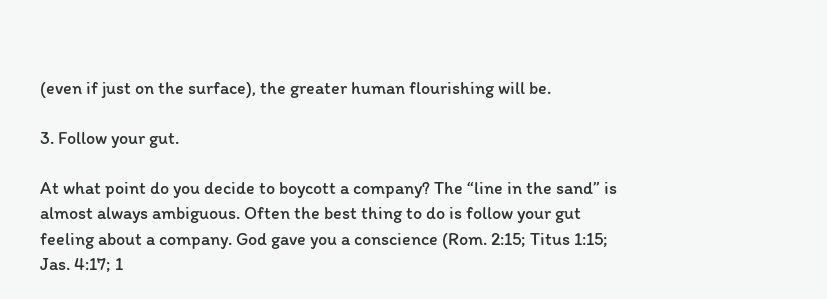(even if just on the surface), the greater human flourishing will be.

3. Follow your gut.

At what point do you decide to boycott a company? The “line in the sand” is almost always ambiguous. Often the best thing to do is follow your gut feeling about a company. God gave you a conscience (Rom. 2:15; Titus 1:15; Jas. 4:17; 1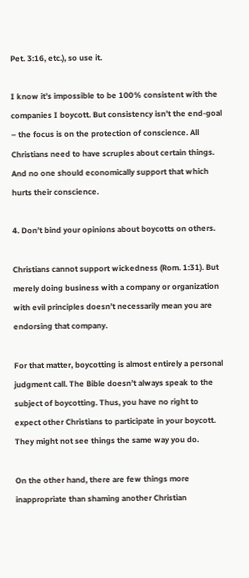Pet. 3:16, etc.), so use it.

I know it’s impossible to be 100% consistent with the companies I boycott. But consistency isn’t the end-goal – the focus is on the protection of conscience. All Christians need to have scruples about certain things. And no one should economically support that which hurts their conscience.

4. Don’t bind your opinions about boycotts on others.

Christians cannot support wickedness (Rom. 1:31). But merely doing business with a company or organization with evil principles doesn’t necessarily mean you are endorsing that company.

For that matter, boycotting is almost entirely a personal judgment call. The Bible doesn’t always speak to the subject of boycotting. Thus, you have no right to expect other Christians to participate in your boycott. They might not see things the same way you do.

On the other hand, there are few things more inappropriate than shaming another Christian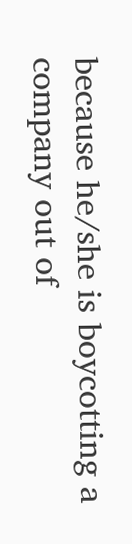because he/she is boycotting a company out of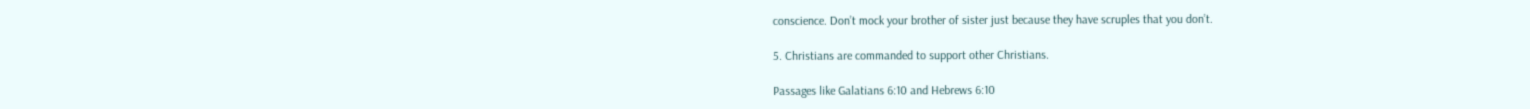conscience. Don’t mock your brother of sister just because they have scruples that you don’t.

5. Christians are commanded to support other Christians.

Passages like Galatians 6:10 and Hebrews 6:10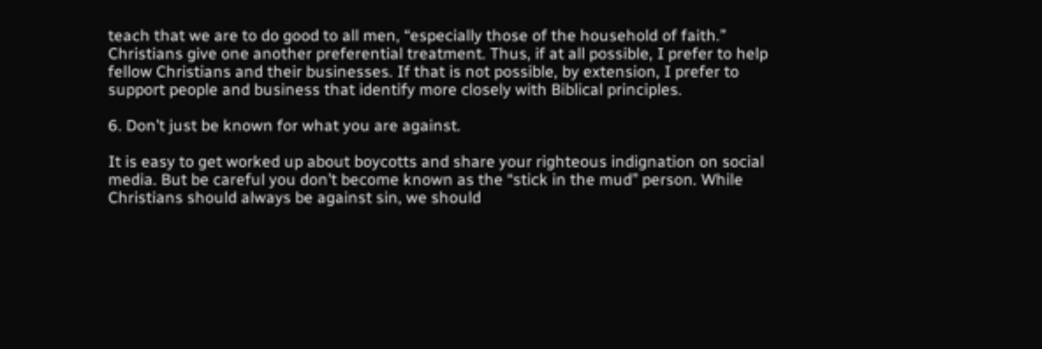teach that we are to do good to all men, “especially those of the household of faith.” Christians give one another preferential treatment. Thus, if at all possible, I prefer to help fellow Christians and their businesses. If that is not possible, by extension, I prefer to support people and business that identify more closely with Biblical principles.

6. Don’t just be known for what you are against.

It is easy to get worked up about boycotts and share your righteous indignation on social media. But be careful you don’t become known as the “stick in the mud” person. While Christians should always be against sin, we should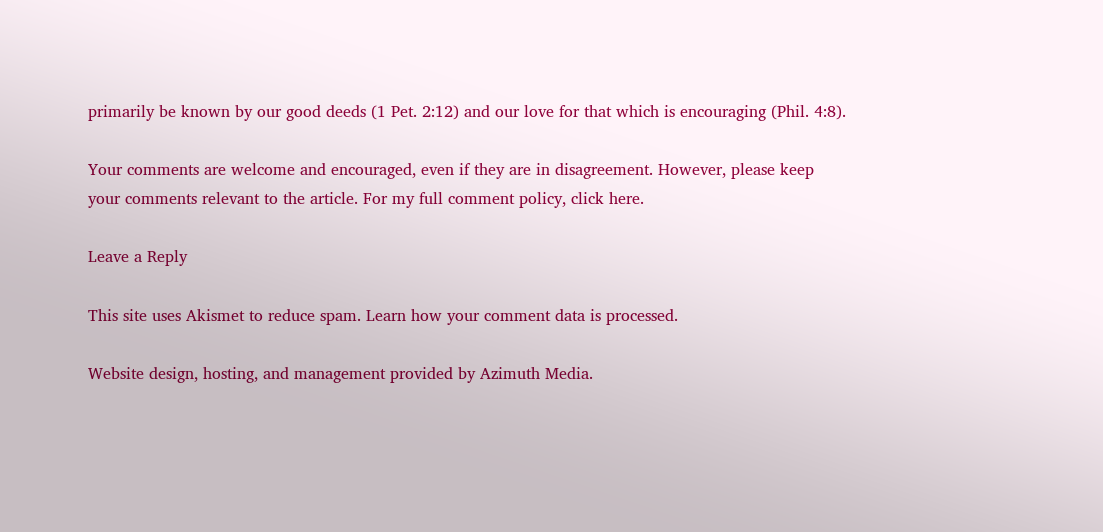primarily be known by our good deeds (1 Pet. 2:12) and our love for that which is encouraging (Phil. 4:8).

Your comments are welcome and encouraged, even if they are in disagreement. However, please keep your comments relevant to the article. For my full comment policy, click here.

Leave a Reply

This site uses Akismet to reduce spam. Learn how your comment data is processed.

Website design, hosting, and management provided by Azimuth Media.